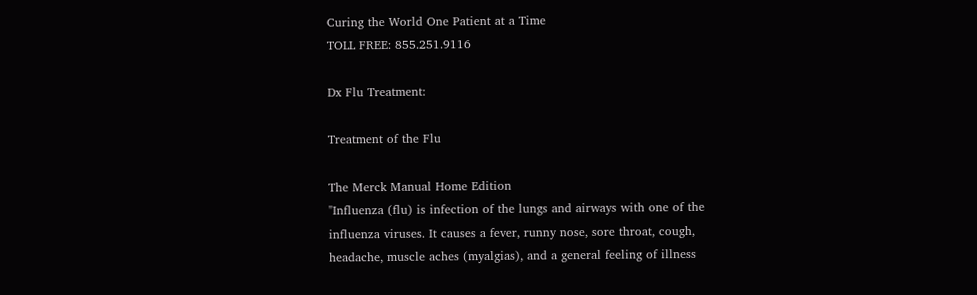Curing the World One Patient at a Time
TOLL FREE: 855.251.9116

Dx Flu Treatment:

Treatment of the Flu

The Merck Manual Home Edition
"Influenza (flu) is infection of the lungs and airways with one of the influenza viruses. It causes a fever, runny nose, sore throat, cough, headache, muscle aches (myalgias), and a general feeling of illness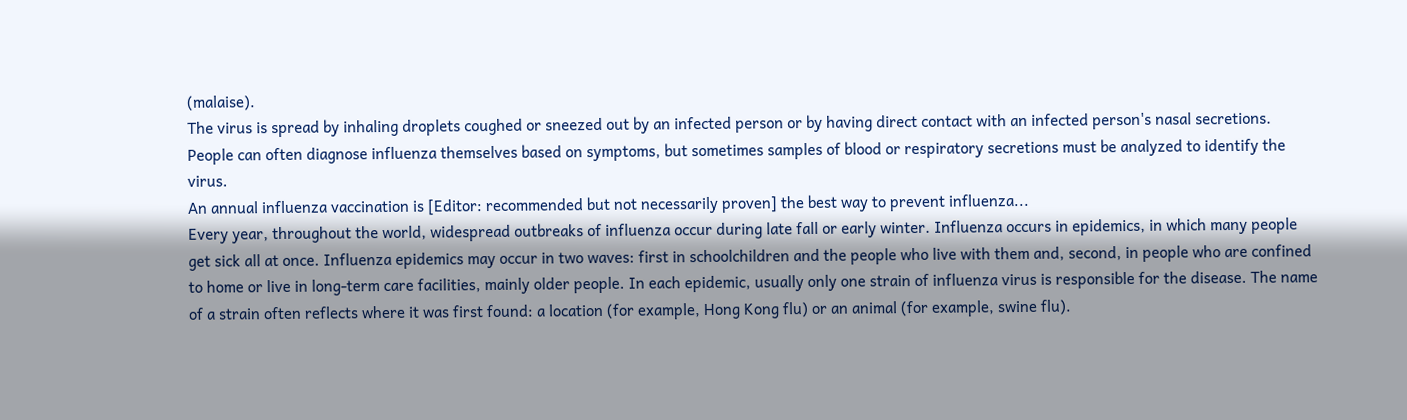(malaise).
The virus is spread by inhaling droplets coughed or sneezed out by an infected person or by having direct contact with an infected person's nasal secretions.
People can often diagnose influenza themselves based on symptoms, but sometimes samples of blood or respiratory secretions must be analyzed to identify the virus.
An annual influenza vaccination is [Editor: recommended but not necessarily proven] the best way to prevent influenza...
Every year, throughout the world, widespread outbreaks of influenza occur during late fall or early winter. Influenza occurs in epidemics, in which many people get sick all at once. Influenza epidemics may occur in two waves: first in schoolchildren and the people who live with them and, second, in people who are confined to home or live in long-term care facilities, mainly older people. In each epidemic, usually only one strain of influenza virus is responsible for the disease. The name of a strain often reflects where it was first found: a location (for example, Hong Kong flu) or an animal (for example, swine flu).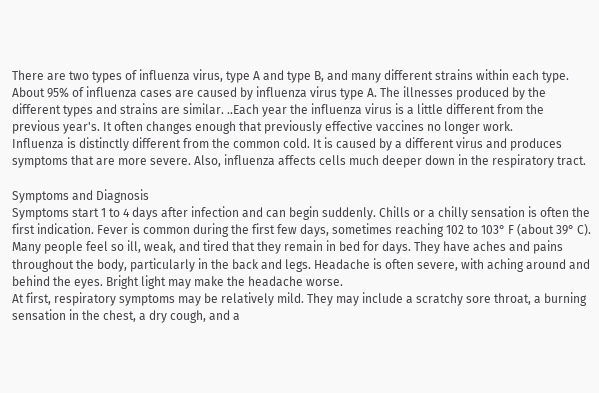There are two types of influenza virus, type A and type B, and many different strains within each type. About 95% of influenza cases are caused by influenza virus type A. The illnesses produced by the different types and strains are similar. ..Each year the influenza virus is a little different from the previous year's. It often changes enough that previously effective vaccines no longer work.
Influenza is distinctly different from the common cold. It is caused by a different virus and produces symptoms that are more severe. Also, influenza affects cells much deeper down in the respiratory tract.

Symptoms and Diagnosis
Symptoms start 1 to 4 days after infection and can begin suddenly. Chills or a chilly sensation is often the first indication. Fever is common during the first few days, sometimes reaching 102 to 103° F (about 39° C). Many people feel so ill, weak, and tired that they remain in bed for days. They have aches and pains throughout the body, particularly in the back and legs. Headache is often severe, with aching around and behind the eyes. Bright light may make the headache worse.
At first, respiratory symptoms may be relatively mild. They may include a scratchy sore throat, a burning sensation in the chest, a dry cough, and a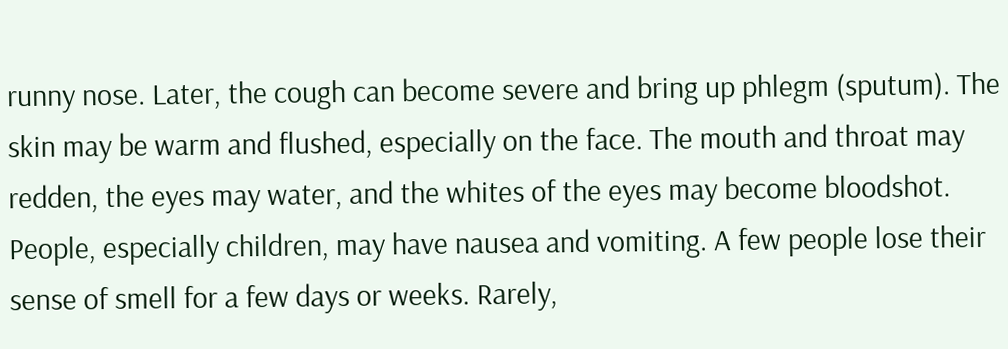runny nose. Later, the cough can become severe and bring up phlegm (sputum). The skin may be warm and flushed, especially on the face. The mouth and throat may redden, the eyes may water, and the whites of the eyes may become bloodshot. People, especially children, may have nausea and vomiting. A few people lose their sense of smell for a few days or weeks. Rarely,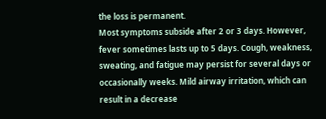the loss is permanent.
Most symptoms subside after 2 or 3 days. However, fever sometimes lasts up to 5 days. Cough, weakness, sweating, and fatigue may persist for several days or occasionally weeks. Mild airway irritation, which can result in a decrease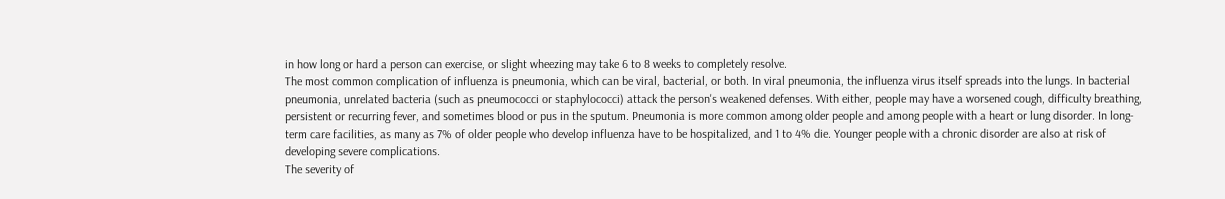in how long or hard a person can exercise, or slight wheezing may take 6 to 8 weeks to completely resolve.
The most common complication of influenza is pneumonia, which can be viral, bacterial, or both. In viral pneumonia, the influenza virus itself spreads into the lungs. In bacterial pneumonia, unrelated bacteria (such as pneumococci or staphylococci) attack the person's weakened defenses. With either, people may have a worsened cough, difficulty breathing, persistent or recurring fever, and sometimes blood or pus in the sputum. Pneumonia is more common among older people and among people with a heart or lung disorder. In long-term care facilities, as many as 7% of older people who develop influenza have to be hospitalized, and 1 to 4% die. Younger people with a chronic disorder are also at risk of developing severe complications.
The severity of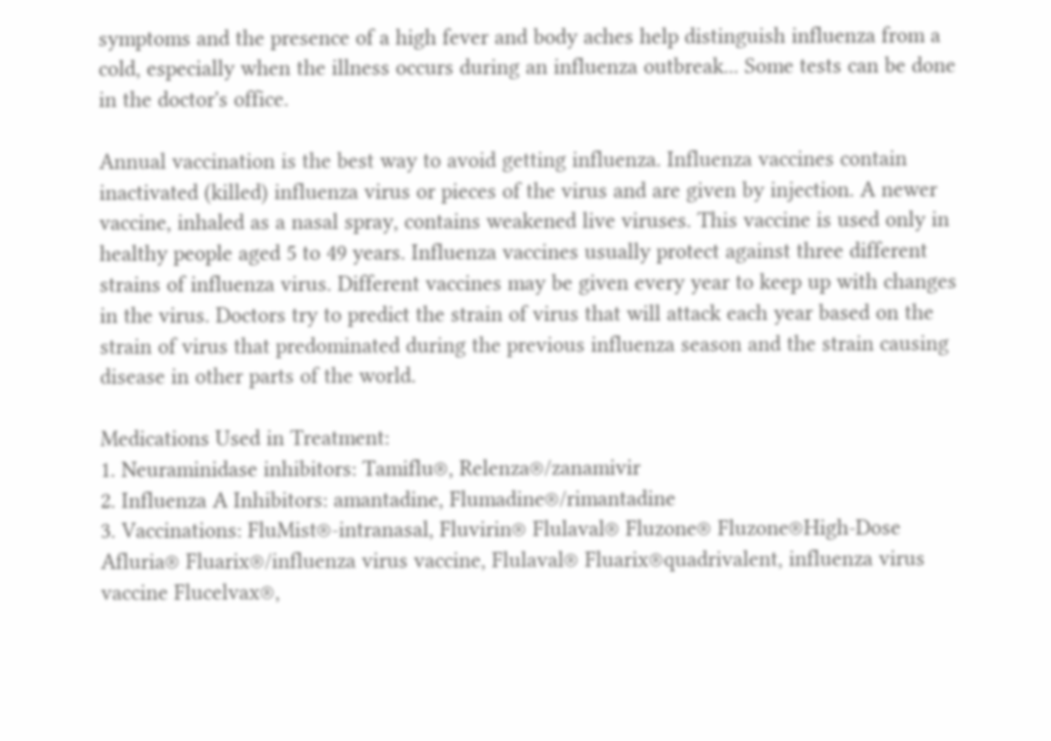symptoms and the presence of a high fever and body aches help distinguish influenza from a cold, especially when the illness occurs during an influenza outbreak... Some tests can be done in the doctor's office.

Annual vaccination is the best way to avoid getting influenza. Influenza vaccines contain inactivated (killed) influenza virus or pieces of the virus and are given by injection. A newer vaccine, inhaled as a nasal spray, contains weakened live viruses. This vaccine is used only in healthy people aged 5 to 49 years. Influenza vaccines usually protect against three different strains of influenza virus. Different vaccines may be given every year to keep up with changes in the virus. Doctors try to predict the strain of virus that will attack each year based on the strain of virus that predominated during the previous influenza season and the strain causing disease in other parts of the world.

Medications Used in Treatment:
1. Neuraminidase inhibitors: Tamiflu®, Relenza®/zanamivir
2. Influenza A Inhibitors: amantadine, Flumadine®/rimantadine
3. Vaccinations: FluMist®-intranasal, Fluvirin® Flulaval® Fluzone® Fluzone®High-Dose Afluria® Fluarix®/influenza virus vaccine, Flulaval® Fluarix®quadrivalent, influenza virus vaccine Flucelvax®,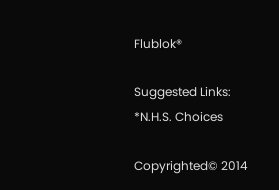Flublok®

Suggested Links:
*N.H.S. Choices

Copyrighted© 2014